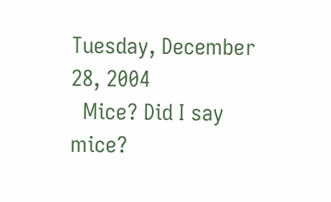Tuesday, December 28, 2004
  Mice? Did I say mice?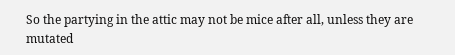So the partying in the attic may not be mice after all, unless they are mutated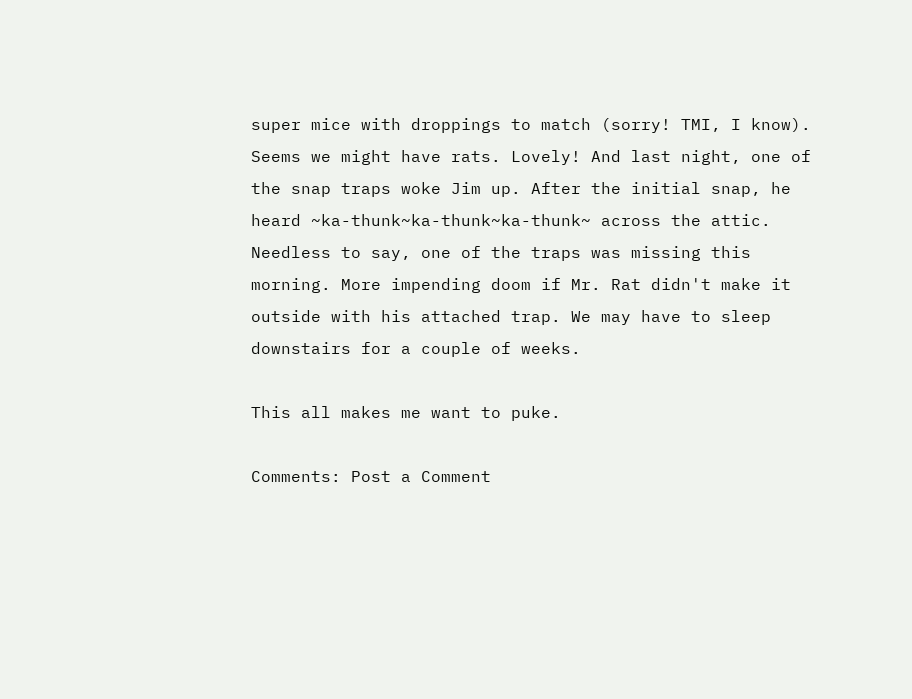super mice with droppings to match (sorry! TMI, I know). Seems we might have rats. Lovely! And last night, one of the snap traps woke Jim up. After the initial snap, he heard ~ka-thunk~ka-thunk~ka-thunk~ across the attic. Needless to say, one of the traps was missing this morning. More impending doom if Mr. Rat didn't make it outside with his attached trap. We may have to sleep downstairs for a couple of weeks.

This all makes me want to puke.

Comments: Post a Comment